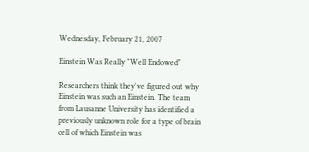Wednesday, February 21, 2007

Einstein Was Really "Well Endowed"

Researchers think they've figured out why Einstein was such an Einstein. The team from Lausanne University has identified a previously unknown role for a type of brain cell of which Einstein was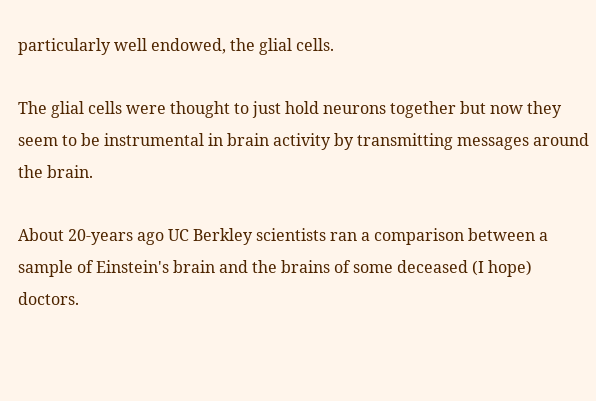particularly well endowed, the glial cells.

The glial cells were thought to just hold neurons together but now they seem to be instrumental in brain activity by transmitting messages around the brain.

About 20-years ago UC Berkley scientists ran a comparison between a sample of Einstein's brain and the brains of some deceased (I hope) doctors.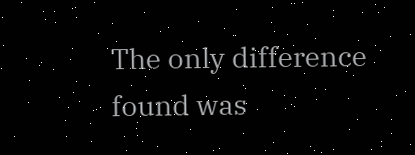The only difference found was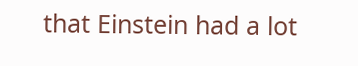that Einstein had a lot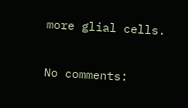more glial cells.

No comments: